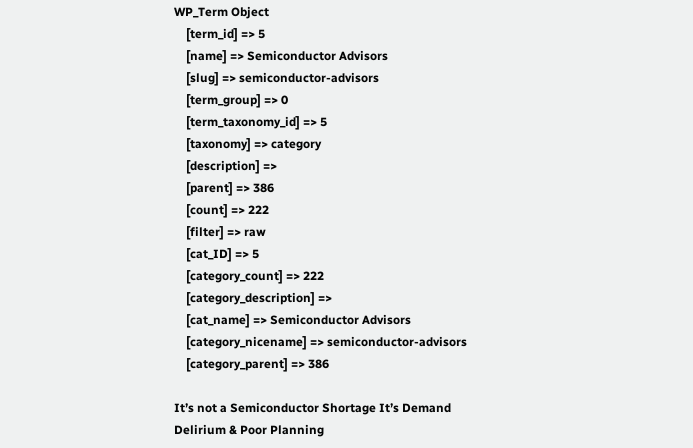WP_Term Object
    [term_id] => 5
    [name] => Semiconductor Advisors
    [slug] => semiconductor-advisors
    [term_group] => 0
    [term_taxonomy_id] => 5
    [taxonomy] => category
    [description] =>
    [parent] => 386
    [count] => 222
    [filter] => raw
    [cat_ID] => 5
    [category_count] => 222
    [category_description] =>
    [cat_name] => Semiconductor Advisors
    [category_nicename] => semiconductor-advisors
    [category_parent] => 386

It’s not a Semiconductor Shortage It’s Demand Delirium & Poor Planning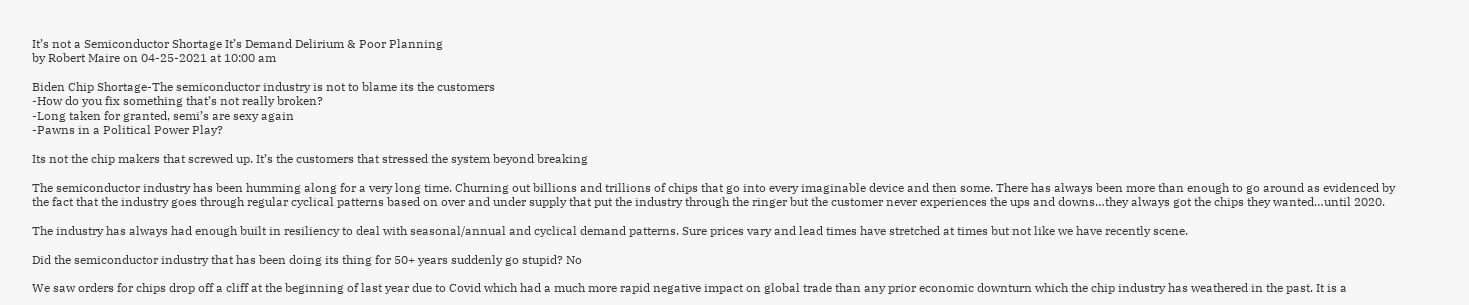It’s not a Semiconductor Shortage It’s Demand Delirium & Poor Planning
by Robert Maire on 04-25-2021 at 10:00 am

Biden Chip Shortage-The semiconductor industry is not to blame its the customers
-How do you fix something that’s not really broken?
-Long taken for granted, semi’s are sexy again
-Pawns in a Political Power Play?

Its not the chip makers that screwed up. It’s the customers that stressed the system beyond breaking

The semiconductor industry has been humming along for a very long time. Churning out billions and trillions of chips that go into every imaginable device and then some. There has always been more than enough to go around as evidenced by the fact that the industry goes through regular cyclical patterns based on over and under supply that put the industry through the ringer but the customer never experiences the ups and downs…they always got the chips they wanted…until 2020.

The industry has always had enough built in resiliency to deal with seasonal/annual and cyclical demand patterns. Sure prices vary and lead times have stretched at times but not like we have recently scene.

Did the semiconductor industry that has been doing its thing for 50+ years suddenly go stupid? No

We saw orders for chips drop off a cliff at the beginning of last year due to Covid which had a much more rapid negative impact on global trade than any prior economic downturn which the chip industry has weathered in the past. It is a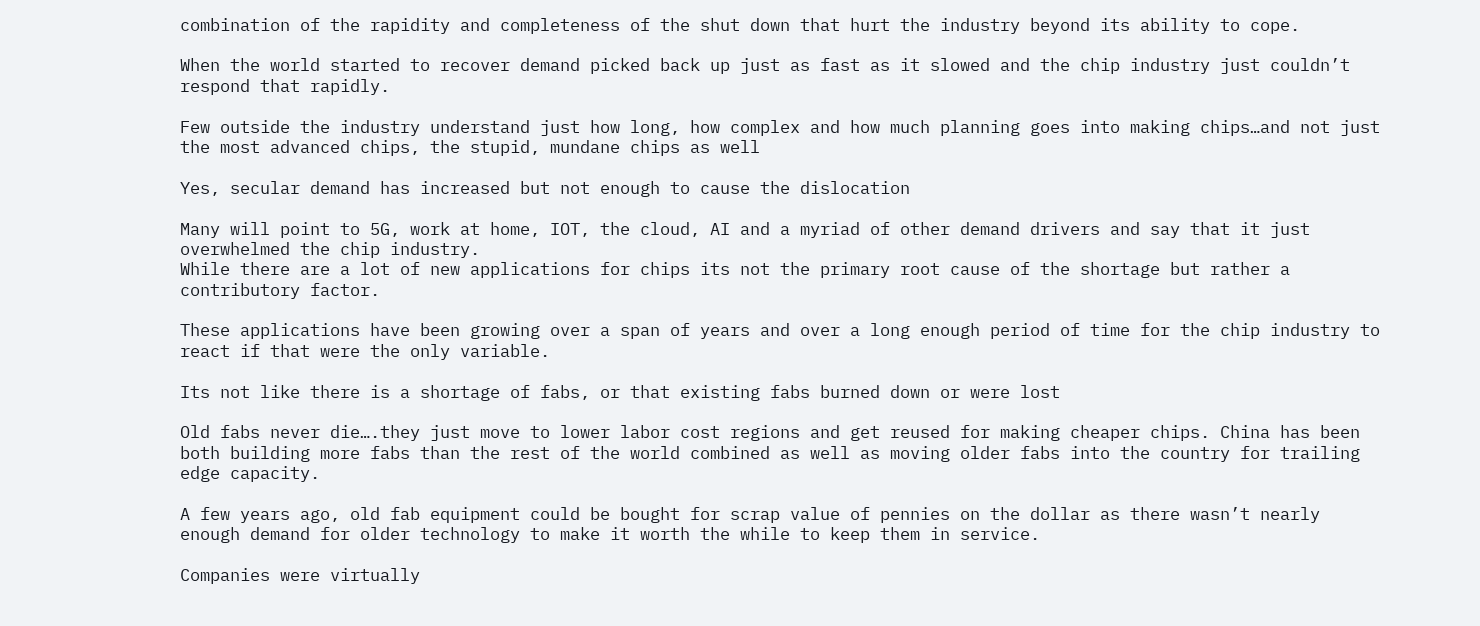combination of the rapidity and completeness of the shut down that hurt the industry beyond its ability to cope.

When the world started to recover demand picked back up just as fast as it slowed and the chip industry just couldn’t respond that rapidly.

Few outside the industry understand just how long, how complex and how much planning goes into making chips…and not just the most advanced chips, the stupid, mundane chips as well

Yes, secular demand has increased but not enough to cause the dislocation

Many will point to 5G, work at home, IOT, the cloud, AI and a myriad of other demand drivers and say that it just overwhelmed the chip industry.
While there are a lot of new applications for chips its not the primary root cause of the shortage but rather a contributory factor.

These applications have been growing over a span of years and over a long enough period of time for the chip industry to react if that were the only variable.

Its not like there is a shortage of fabs, or that existing fabs burned down or were lost

Old fabs never die….they just move to lower labor cost regions and get reused for making cheaper chips. China has been both building more fabs than the rest of the world combined as well as moving older fabs into the country for trailing edge capacity.

A few years ago, old fab equipment could be bought for scrap value of pennies on the dollar as there wasn’t nearly enough demand for older technology to make it worth the while to keep them in service.

Companies were virtually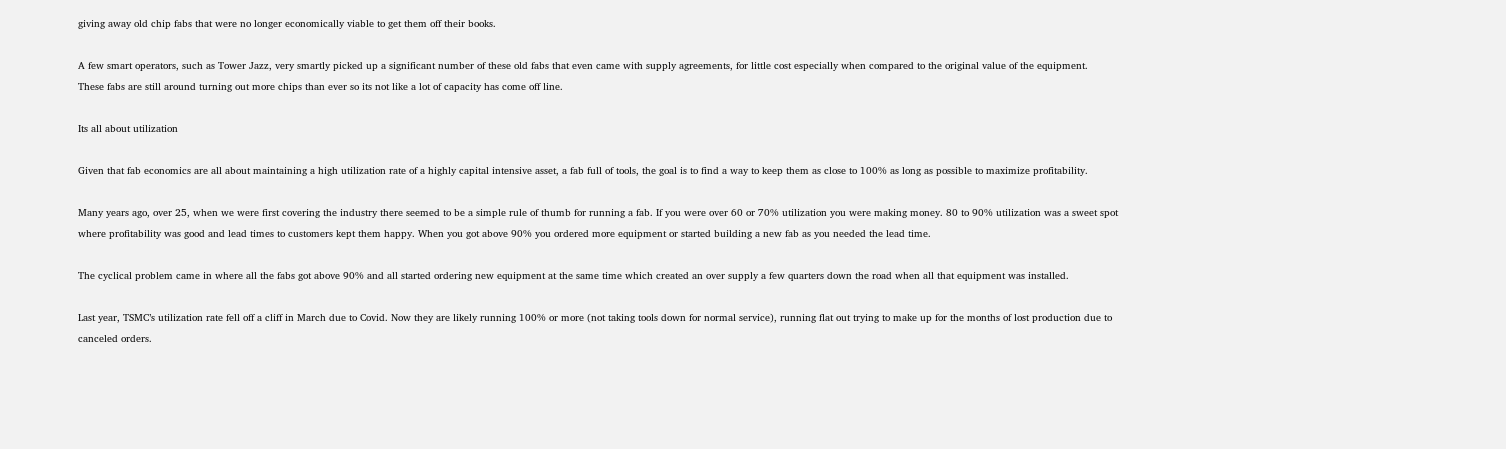giving away old chip fabs that were no longer economically viable to get them off their books.

A few smart operators, such as Tower Jazz, very smartly picked up a significant number of these old fabs that even came with supply agreements, for little cost especially when compared to the original value of the equipment.
These fabs are still around turning out more chips than ever so its not like a lot of capacity has come off line.

Its all about utilization

Given that fab economics are all about maintaining a high utilization rate of a highly capital intensive asset, a fab full of tools, the goal is to find a way to keep them as close to 100% as long as possible to maximize profitability.

Many years ago, over 25, when we were first covering the industry there seemed to be a simple rule of thumb for running a fab. If you were over 60 or 70% utilization you were making money. 80 to 90% utilization was a sweet spot where profitability was good and lead times to customers kept them happy. When you got above 90% you ordered more equipment or started building a new fab as you needed the lead time.

The cyclical problem came in where all the fabs got above 90% and all started ordering new equipment at the same time which created an over supply a few quarters down the road when all that equipment was installed.

Last year, TSMC’s utilization rate fell off a cliff in March due to Covid. Now they are likely running 100% or more (not taking tools down for normal service), running flat out trying to make up for the months of lost production due to canceled orders.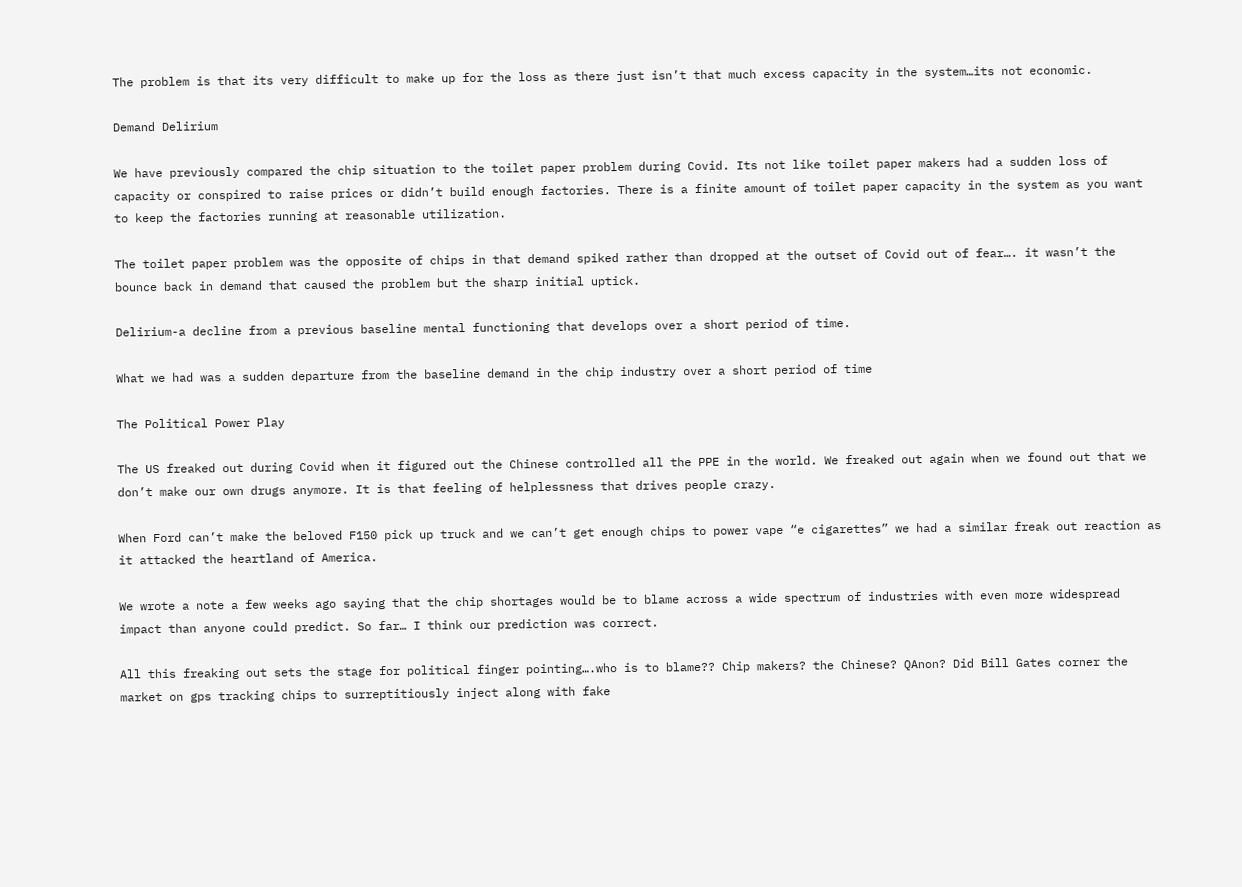The problem is that its very difficult to make up for the loss as there just isn’t that much excess capacity in the system…its not economic.

Demand Delirium

We have previously compared the chip situation to the toilet paper problem during Covid. Its not like toilet paper makers had a sudden loss of capacity or conspired to raise prices or didn’t build enough factories. There is a finite amount of toilet paper capacity in the system as you want to keep the factories running at reasonable utilization.

The toilet paper problem was the opposite of chips in that demand spiked rather than dropped at the outset of Covid out of fear…. it wasn’t the bounce back in demand that caused the problem but the sharp initial uptick.

Delirium-a decline from a previous baseline mental functioning that develops over a short period of time.

What we had was a sudden departure from the baseline demand in the chip industry over a short period of time

The Political Power Play

The US freaked out during Covid when it figured out the Chinese controlled all the PPE in the world. We freaked out again when we found out that we don’t make our own drugs anymore. It is that feeling of helplessness that drives people crazy.

When Ford can’t make the beloved F150 pick up truck and we can’t get enough chips to power vape “e cigarettes” we had a similar freak out reaction as it attacked the heartland of America.

We wrote a note a few weeks ago saying that the chip shortages would be to blame across a wide spectrum of industries with even more widespread impact than anyone could predict. So far… I think our prediction was correct.

All this freaking out sets the stage for political finger pointing….who is to blame?? Chip makers? the Chinese? QAnon? Did Bill Gates corner the market on gps tracking chips to surreptitiously inject along with fake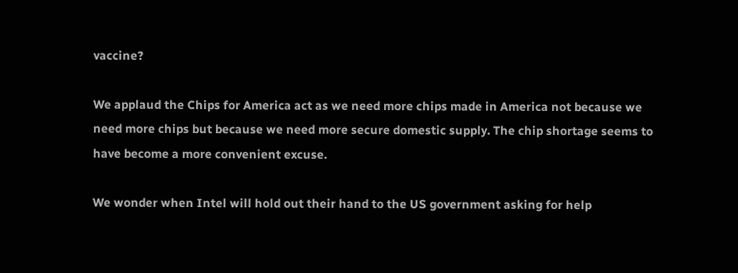vaccine?

We applaud the Chips for America act as we need more chips made in America not because we need more chips but because we need more secure domestic supply. The chip shortage seems to have become a more convenient excuse.

We wonder when Intel will hold out their hand to the US government asking for help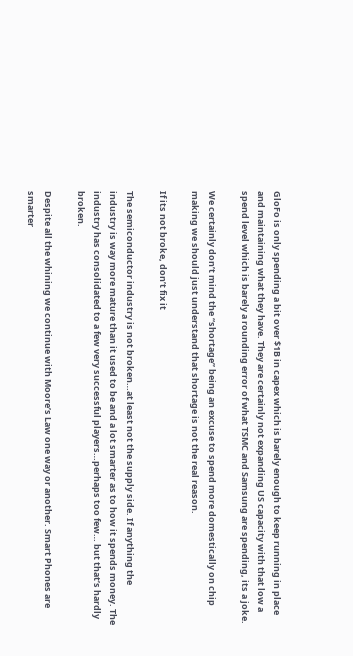GloFo is only spending a bit over $1B in capex which is barely enough to keep running in place and maintaining what they have. They are certainly not expanding US capacity with that low a spend level which is barely a rounding error of what TSMC and Samsung are spending, its a joke.

We certainly don’t mind the “shortage” being an excuse to spend more domestically on chip making we should just understand that shortage is not the real reason.

If its not broke, don’t fix it

The semiconductor industry is not broken…at least not the supply side. If anything the industry is way more mature than it used to be and a lot smarter as to how it spends money. The industry has consolidated to a few very successful players…perhaps too few… but that’s hardly broken.

Despite all the whining we continue with Moore’s Law one way or another. Smart Phones are smarter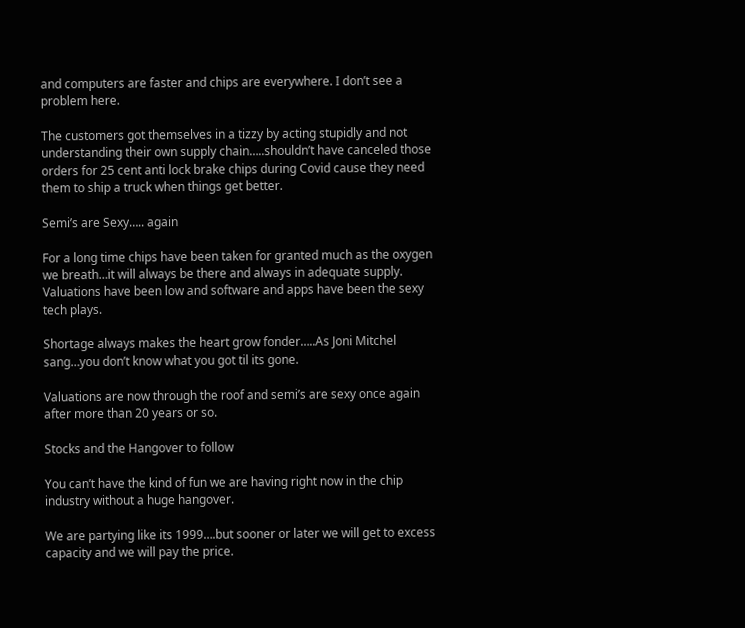and computers are faster and chips are everywhere. I don’t see a problem here.

The customers got themselves in a tizzy by acting stupidly and not understanding their own supply chain…..shouldn’t have canceled those orders for 25 cent anti lock brake chips during Covid cause they need them to ship a truck when things get better.

Semi’s are Sexy….. again

For a long time chips have been taken for granted much as the oxygen we breath…it will always be there and always in adequate supply. Valuations have been low and software and apps have been the sexy tech plays.

Shortage always makes the heart grow fonder…..As Joni Mitchel sang…you don’t know what you got til its gone.

Valuations are now through the roof and semi’s are sexy once again after more than 20 years or so.

Stocks and the Hangover to follow

You can’t have the kind of fun we are having right now in the chip industry without a huge hangover.

We are partying like its 1999….but sooner or later we will get to excess capacity and we will pay the price.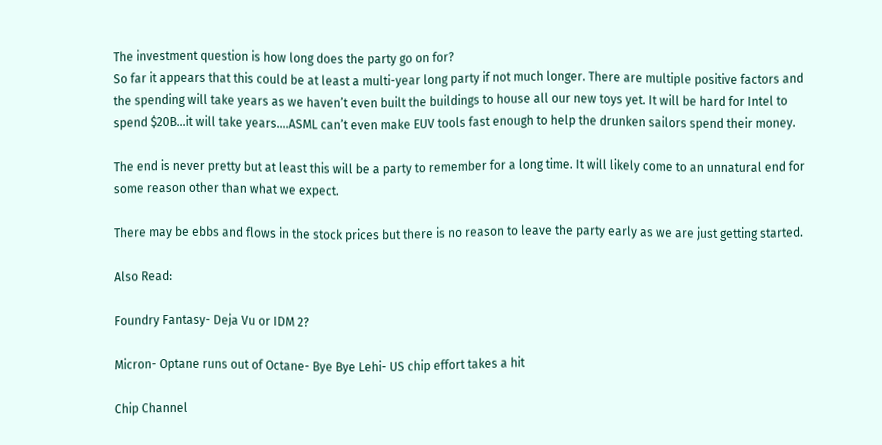The investment question is how long does the party go on for?
So far it appears that this could be at least a multi-year long party if not much longer. There are multiple positive factors and the spending will take years as we haven’t even built the buildings to house all our new toys yet. It will be hard for Intel to spend $20B…it will take years….ASML can’t even make EUV tools fast enough to help the drunken sailors spend their money.

The end is never pretty but at least this will be a party to remember for a long time. It will likely come to an unnatural end for some reason other than what we expect.

There may be ebbs and flows in the stock prices but there is no reason to leave the party early as we are just getting started.

Also Read:

Foundry Fantasy- Deja Vu or IDM 2?

Micron- Optane runs out of Octane- Bye Bye Lehi- US chip effort takes a hit

Chip Channel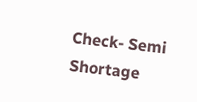Check- Semi Shortage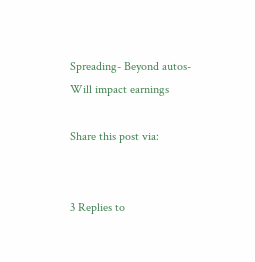Spreading- Beyond autos-Will impact earnings

Share this post via:


3 Replies to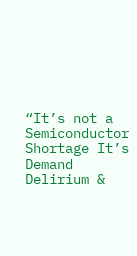“It’s not a Semiconductor Shortage It’s Demand Delirium &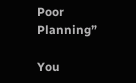Poor Planning”

You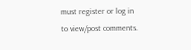must register or log in to view/post comments.